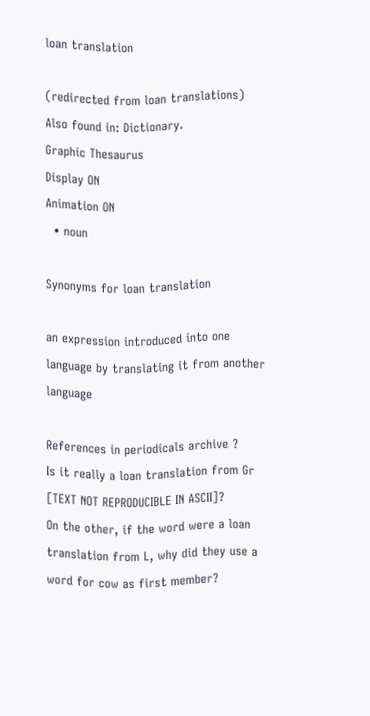loan translation

(redirected from loan translations)
Also found in: Dictionary.
Graphic Thesaurus
Display ON
Animation ON
  • noun

Synonyms for loan translation

an expression introduced into one language by translating it from another language

References in periodicals archive ?
Is it really a loan translation from Gr [TEXT NOT REPRODUCIBLE IN ASCII]?
On the other, if the word were a loan translation from L, why did they use a word for cow as first member?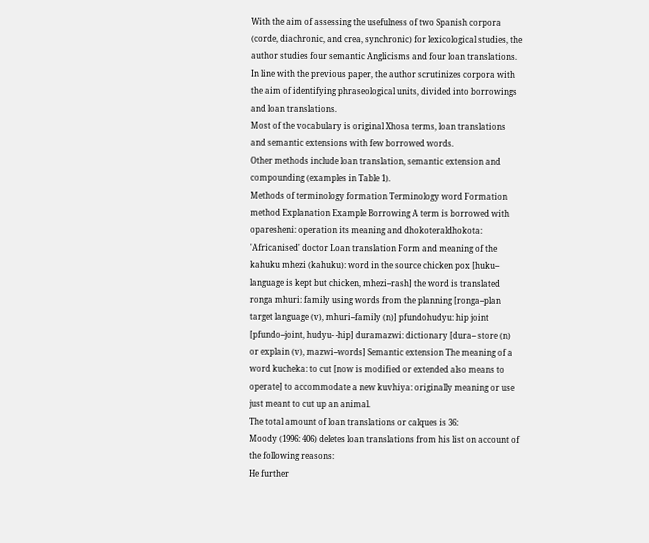With the aim of assessing the usefulness of two Spanish corpora (corde, diachronic, and crea, synchronic) for lexicological studies, the author studies four semantic Anglicisms and four loan translations.
In line with the previous paper, the author scrutinizes corpora with the aim of identifying phraseological units, divided into borrowings and loan translations.
Most of the vocabulary is original Xhosa terms, loan translations and semantic extensions with few borrowed words.
Other methods include loan translation, semantic extension and compounding (examples in Table 1).
Methods of terminology formation Terminology word Formation method Explanation Example Borrowing A term is borrowed with oparesheni: operation its meaning and dhokoteraldhokota: 'Africanised' doctor Loan translation Form and meaning of the kahuku mhezi (kahuku): word in the source chicken pox [huku-- language is kept but chicken, mhezi--rash] the word is translated ronga mhuri: family using words from the planning [ronga--plan target language (v), mhuri--family (n)] pfundohudyu: hip joint [pfundo--joint, hudyu- -hip] duramazwi: dictionary [dura-- store (n) or explain (v), mazwi--words] Semantic extension The meaning of a word kucheka: to cut [now is modified or extended also means to operate] to accommodate a new kuvhiya: originally meaning or use just meant to cut up an animal.
The total amount of loan translations or calques is 36:
Moody (1996: 406) deletes loan translations from his list on account of the following reasons:
He further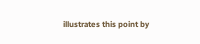illustrates this point by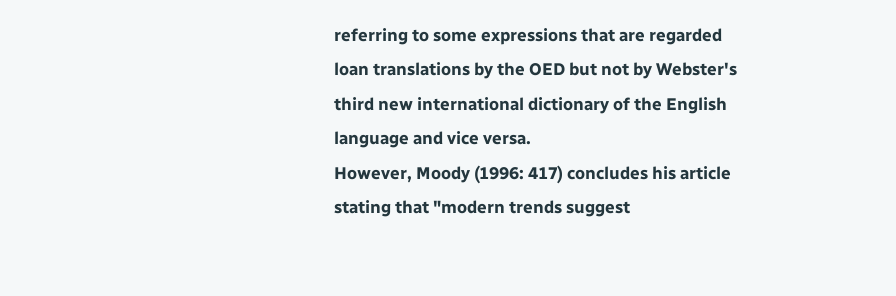referring to some expressions that are regarded loan translations by the OED but not by Webster's third new international dictionary of the English language and vice versa.
However, Moody (1996: 417) concludes his article stating that "modern trends suggest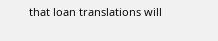that loan translations will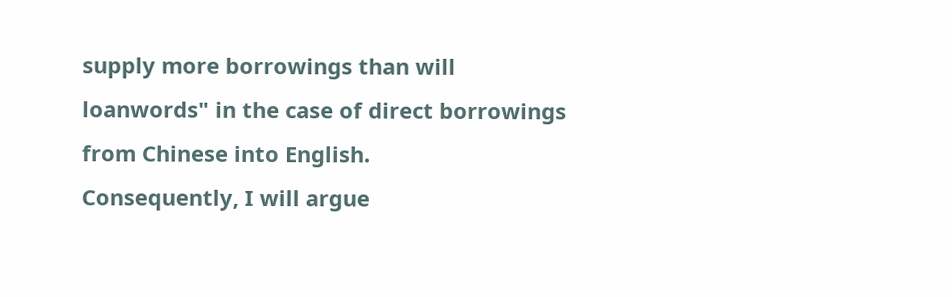supply more borrowings than will loanwords" in the case of direct borrowings from Chinese into English.
Consequently, I will argue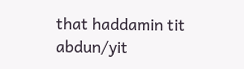that haddamin tit abdun/yit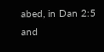abed, in Dan 2:5 and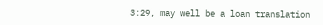3:29, may well be a loan translation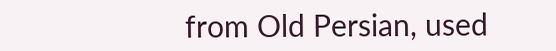from Old Persian, used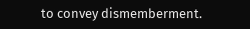to convey dismemberment.